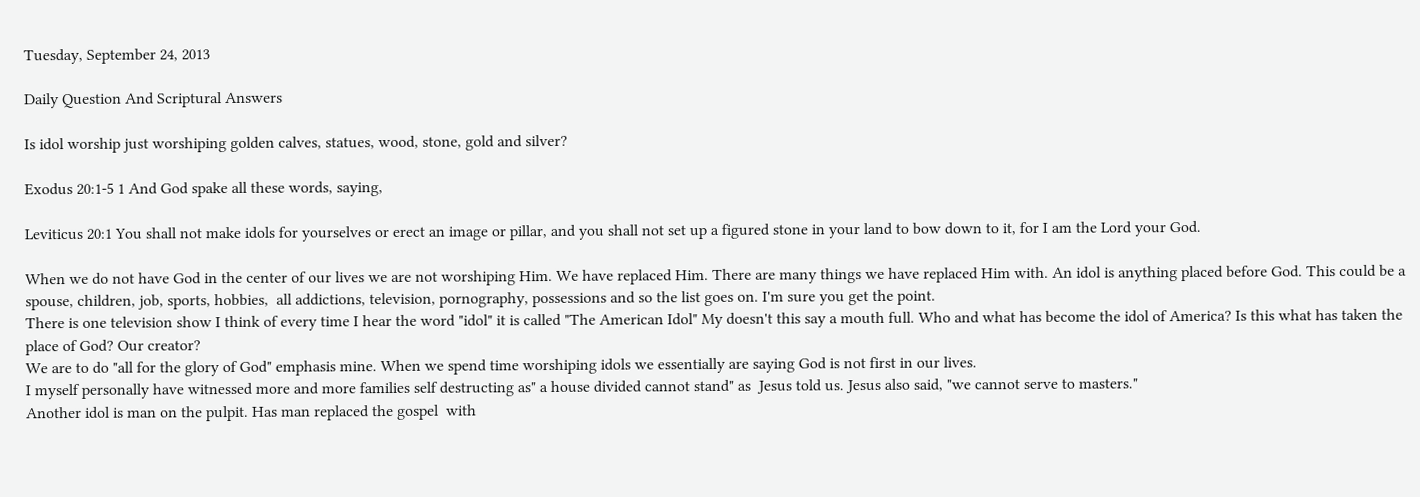Tuesday, September 24, 2013

Daily Question And Scriptural Answers

Is idol worship just worshiping golden calves, statues, wood, stone, gold and silver?

Exodus 20:1-5 1 And God spake all these words, saying,

Leviticus 20:1 You shall not make idols for yourselves or erect an image or pillar, and you shall not set up a figured stone in your land to bow down to it, for I am the Lord your God.

When we do not have God in the center of our lives we are not worshiping Him. We have replaced Him. There are many things we have replaced Him with. An idol is anything placed before God. This could be a spouse, children, job, sports, hobbies,  all addictions, television, pornography, possessions and so the list goes on. I'm sure you get the point.
There is one television show I think of every time I hear the word "idol" it is called "The American Idol" My doesn't this say a mouth full. Who and what has become the idol of America? Is this what has taken the place of God? Our creator?
We are to do "all for the glory of God" emphasis mine. When we spend time worshiping idols we essentially are saying God is not first in our lives.
I myself personally have witnessed more and more families self destructing as" a house divided cannot stand" as  Jesus told us. Jesus also said, "we cannot serve to masters."
Another idol is man on the pulpit. Has man replaced the gospel  with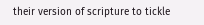their version of scripture to tickle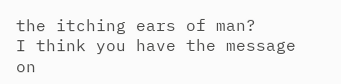the itching ears of man?
I think you have the message on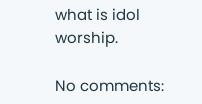what is idol worship.

No comments: